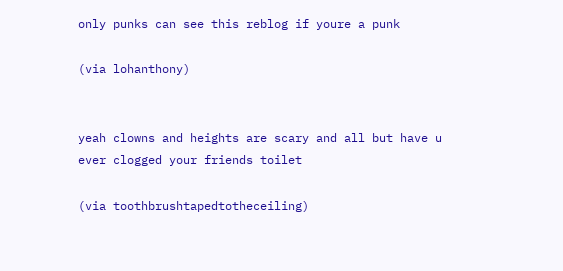only punks can see this reblog if youre a punk

(via lohanthony)


yeah clowns and heights are scary and all but have u ever clogged your friends toilet

(via toothbrushtapedtotheceiling)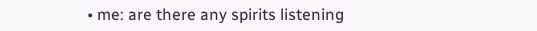• me: are there any spirits listening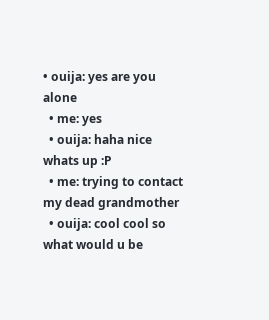• ouija: yes are you alone
  • me: yes
  • ouija: haha nice whats up :P
  • me: trying to contact my dead grandmother
  • ouija: cool cool so what would u be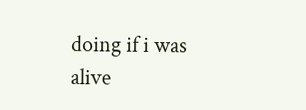doing if i was alive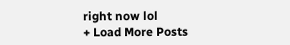right now lol
+ Load More Posts